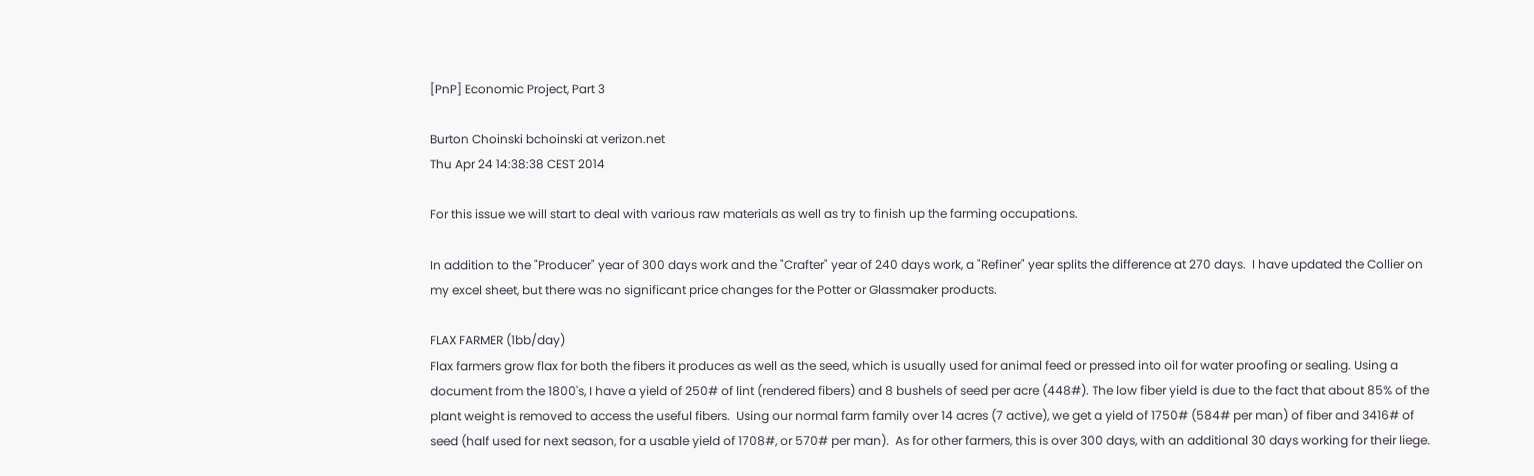[PnP] Economic Project, Part 3

Burton Choinski bchoinski at verizon.net
Thu Apr 24 14:38:38 CEST 2014

For this issue we will start to deal with various raw materials as well as try to finish up the farming occupations.

In addition to the "Producer" year of 300 days work and the "Crafter" year of 240 days work, a "Refiner" year splits the difference at 270 days.  I have updated the Collier on my excel sheet, but there was no significant price changes for the Potter or Glassmaker products.

FLAX FARMER (1bb/day)
Flax farmers grow flax for both the fibers it produces as well as the seed, which is usually used for animal feed or pressed into oil for water proofing or sealing. Using a document from the 1800's, I have a yield of 250# of lint (rendered fibers) and 8 bushels of seed per acre (448#). The low fiber yield is due to the fact that about 85% of the plant weight is removed to access the useful fibers.  Using our normal farm family over 14 acres (7 active), we get a yield of 1750# (584# per man) of fiber and 3416# of seed (half used for next season, for a usable yield of 1708#, or 570# per man).  As for other farmers, this is over 300 days, with an additional 30 days working for their liege.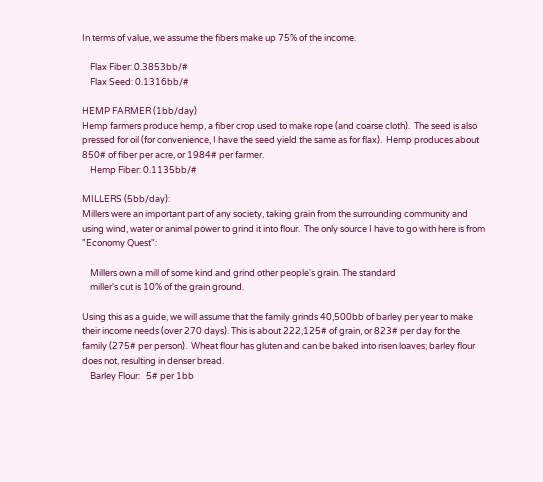In terms of value, we assume the fibers make up 75% of the income.

    Flax Fiber: 0.3853bb/#
    Flax Seed: 0.1316bb/#

HEMP FARMER (1bb/day)
Hemp farmers produce hemp, a fiber crop used to make rope (and coarse cloth).  The seed is also pressed for oil (for convenience, I have the seed yield the same as for flax).  Hemp produces about 850# of fiber per acre, or 1984# per farmer.
    Hemp Fiber: 0.1135bb/#

MILLERS (5bb/day):
Millers were an important part of any society, taking grain from the surrounding community and using wind, water or animal power to grind it into flour.  The only source I have to go with here is from "Economy Quest":

    Millers own a mill of some kind and grind other people's grain. The standard
    miller's cut is 10% of the grain ground.

Using this as a guide, we will assume that the family grinds 40,500bb of barley per year to make their income needs (over 270 days). This is about 222,125# of grain, or 823# per day for the family (275# per person).  Wheat flour has gluten and can be baked into risen loaves; barley flour does not, resulting in denser bread.
    Barley Flour:   5# per 1bb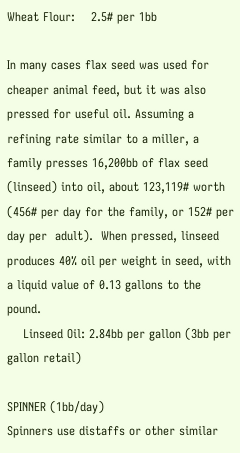Wheat Flour:    2.5# per 1bb

In many cases flax seed was used for cheaper animal feed, but it was also pressed for useful oil. Assuming a refining rate similar to a miller, a family presses 16,200bb of flax seed (linseed) into oil, about 123,119# worth (456# per day for the family, or 152# per day per  adult).  When pressed, linseed produces 40% oil per weight in seed, with a liquid value of 0.13 gallons to the pound.
    Linseed Oil: 2.84bb per gallon (3bb per gallon retail)

SPINNER (1bb/day)
Spinners use distaffs or other similar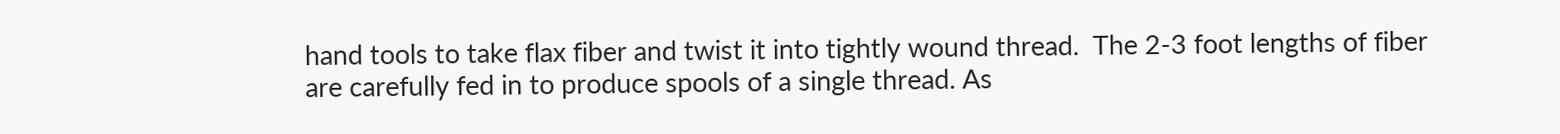hand tools to take flax fiber and twist it into tightly wound thread.  The 2-3 foot lengths of fiber are carefully fed in to produce spools of a single thread. As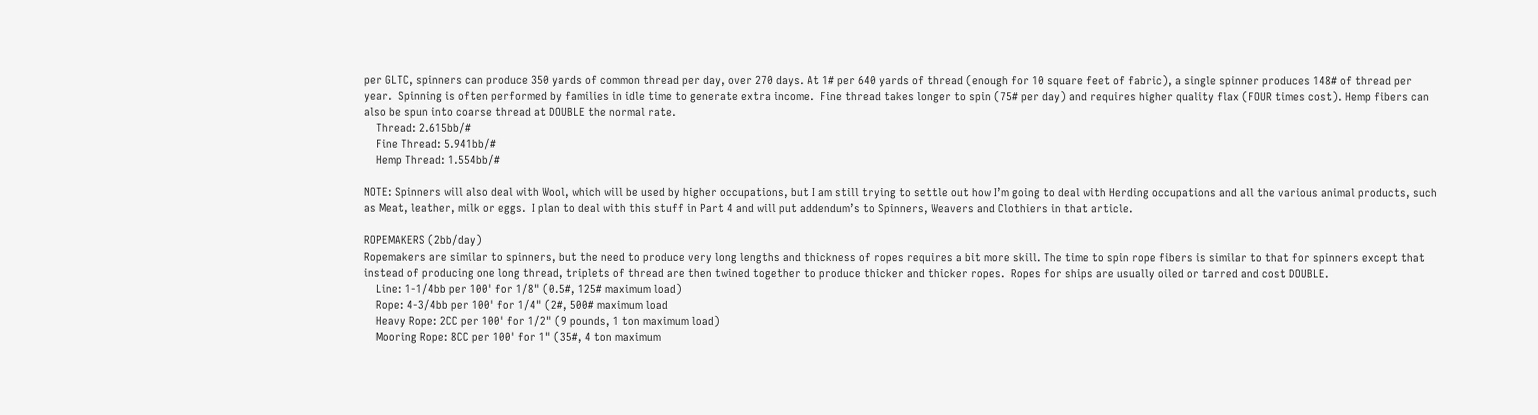per GLTC, spinners can produce 350 yards of common thread per day, over 270 days. At 1# per 640 yards of thread (enough for 10 square feet of fabric), a single spinner produces 148# of thread per year.  Spinning is often performed by families in idle time to generate extra income.  Fine thread takes longer to spin (75# per day) and requires higher quality flax (FOUR times cost). Hemp fibers can also be spun into coarse thread at DOUBLE the normal rate.
    Thread: 2.615bb/#
    Fine Thread: 5.941bb/#
    Hemp Thread: 1.554bb/#

NOTE: Spinners will also deal with Wool, which will be used by higher occupations, but I am still trying to settle out how I’m going to deal with Herding occupations and all the various animal products, such as Meat, leather, milk or eggs.  I plan to deal with this stuff in Part 4 and will put addendum’s to Spinners, Weavers and Clothiers in that article.

ROPEMAKERS (2bb/day)
Ropemakers are similar to spinners, but the need to produce very long lengths and thickness of ropes requires a bit more skill. The time to spin rope fibers is similar to that for spinners except that instead of producing one long thread, triplets of thread are then twined together to produce thicker and thicker ropes.  Ropes for ships are usually oiled or tarred and cost DOUBLE.
    Line: 1-1/4bb per 100' for 1/8" (0.5#, 125# maximum load)
    Rope: 4-3/4bb per 100' for 1/4" (2#, 500# maximum load
    Heavy Rope: 2CC per 100' for 1/2" (9 pounds, 1 ton maximum load)
    Mooring Rope: 8CC per 100' for 1" (35#, 4 ton maximum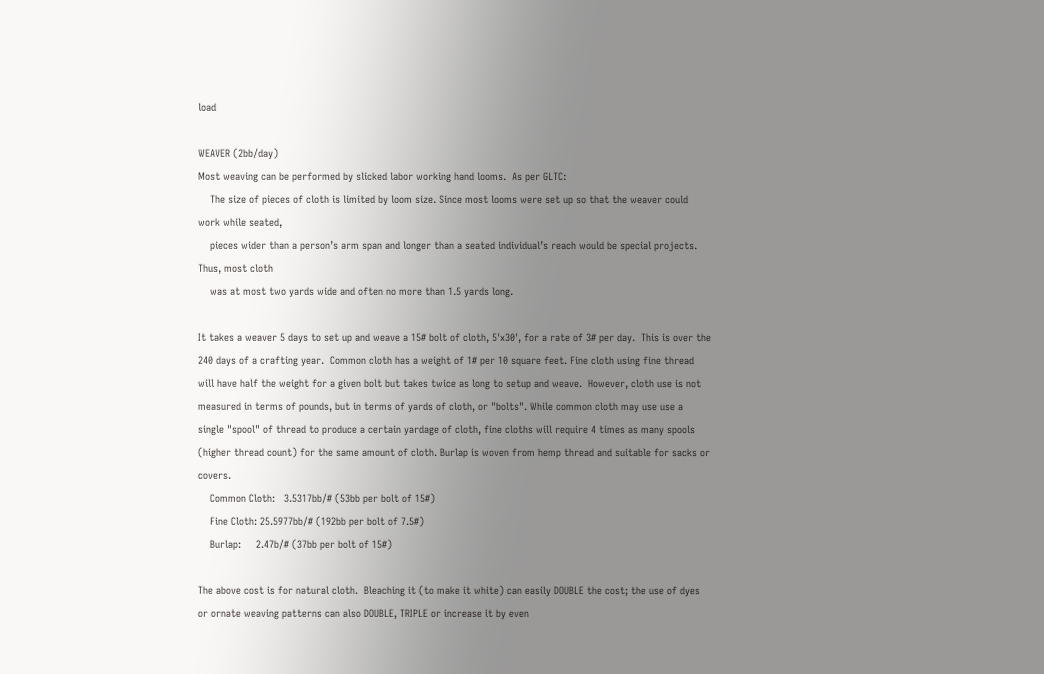load

WEAVER (2bb/day)
Most weaving can be performed by slicked labor working hand looms.  As per GLTC:
    The size of pieces of cloth is limited by loom size. Since most looms were set up so that the weaver could work while seated,
    pieces wider than a person’s arm span and longer than a seated individual’s reach would be special projects. Thus, most cloth
    was at most two yards wide and often no more than 1.5 yards long.

It takes a weaver 5 days to set up and weave a 15# bolt of cloth, 5'x30', for a rate of 3# per day.  This is over the 240 days of a crafting year.  Common cloth has a weight of 1# per 10 square feet. Fine cloth using fine thread will have half the weight for a given bolt but takes twice as long to setup and weave.  However, cloth use is not measured in terms of pounds, but in terms of yards of cloth, or "bolts". While common cloth may use use a single "spool" of thread to produce a certain yardage of cloth, fine cloths will require 4 times as many spools (higher thread count) for the same amount of cloth. Burlap is woven from hemp thread and suitable for sacks or covers.
    Common Cloth:   3.5317bb/# (53bb per bolt of 15#)
    Fine Cloth: 25.5977bb/# (192bb per bolt of 7.5#)
    Burlap:     2.47b/# (37bb per bolt of 15#)

The above cost is for natural cloth.  Bleaching it (to make it white) can easily DOUBLE the cost; the use of dyes or ornate weaving patterns can also DOUBLE, TRIPLE or increase it by even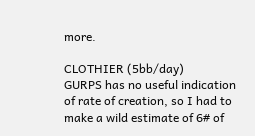more.

CLOTHIER (5bb/day)
GURPS has no useful indication of rate of creation, so I had to make a wild estimate of 6# of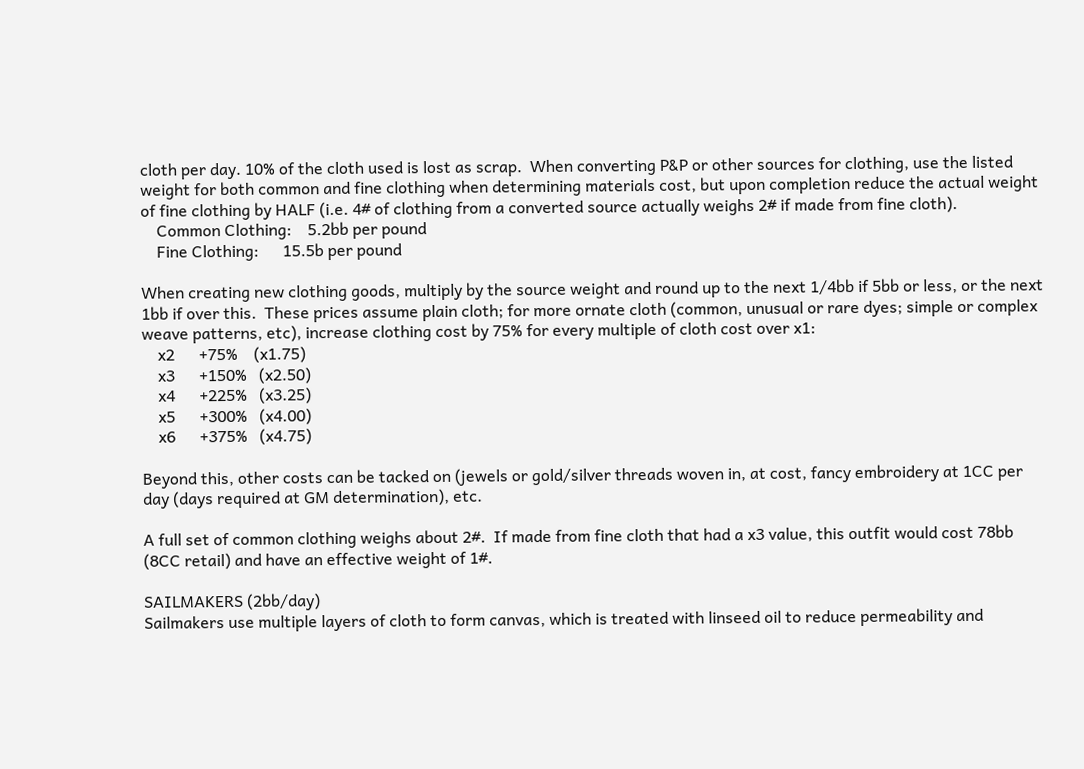cloth per day. 10% of the cloth used is lost as scrap.  When converting P&P or other sources for clothing, use the listed weight for both common and fine clothing when determining materials cost, but upon completion reduce the actual weight of fine clothing by HALF (i.e. 4# of clothing from a converted source actually weighs 2# if made from fine cloth).
    Common Clothing:    5.2bb per pound
    Fine Clothing:      15.5b per pound

When creating new clothing goods, multiply by the source weight and round up to the next 1/4bb if 5bb or less, or the next 1bb if over this.  These prices assume plain cloth; for more ornate cloth (common, unusual or rare dyes; simple or complex weave patterns, etc), increase clothing cost by 75% for every multiple of cloth cost over x1:
    x2      +75%    (x1.75)
    x3      +150%   (x2.50)
    x4      +225%   (x3.25)
    x5      +300%   (x4.00)
    x6      +375%   (x4.75)

Beyond this, other costs can be tacked on (jewels or gold/silver threads woven in, at cost, fancy embroidery at 1CC per day (days required at GM determination), etc.

A full set of common clothing weighs about 2#.  If made from fine cloth that had a x3 value, this outfit would cost 78bb (8CC retail) and have an effective weight of 1#.

SAILMAKERS (2bb/day)
Sailmakers use multiple layers of cloth to form canvas, which is treated with linseed oil to reduce permeability and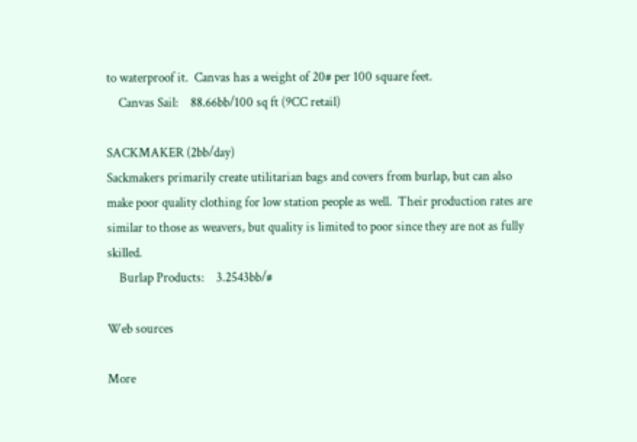to waterproof it.  Canvas has a weight of 20# per 100 square feet.
    Canvas Sail:    88.66bb/100 sq ft (9CC retail)

SACKMAKER (2bb/day)
Sackmakers primarily create utilitarian bags and covers from burlap, but can also make poor quality clothing for low station people as well.  Their production rates are similar to those as weavers, but quality is limited to poor since they are not as fully skilled.
    Burlap Products:    3.2543bb/#

Web sources

More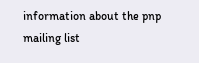information about the pnp mailing list